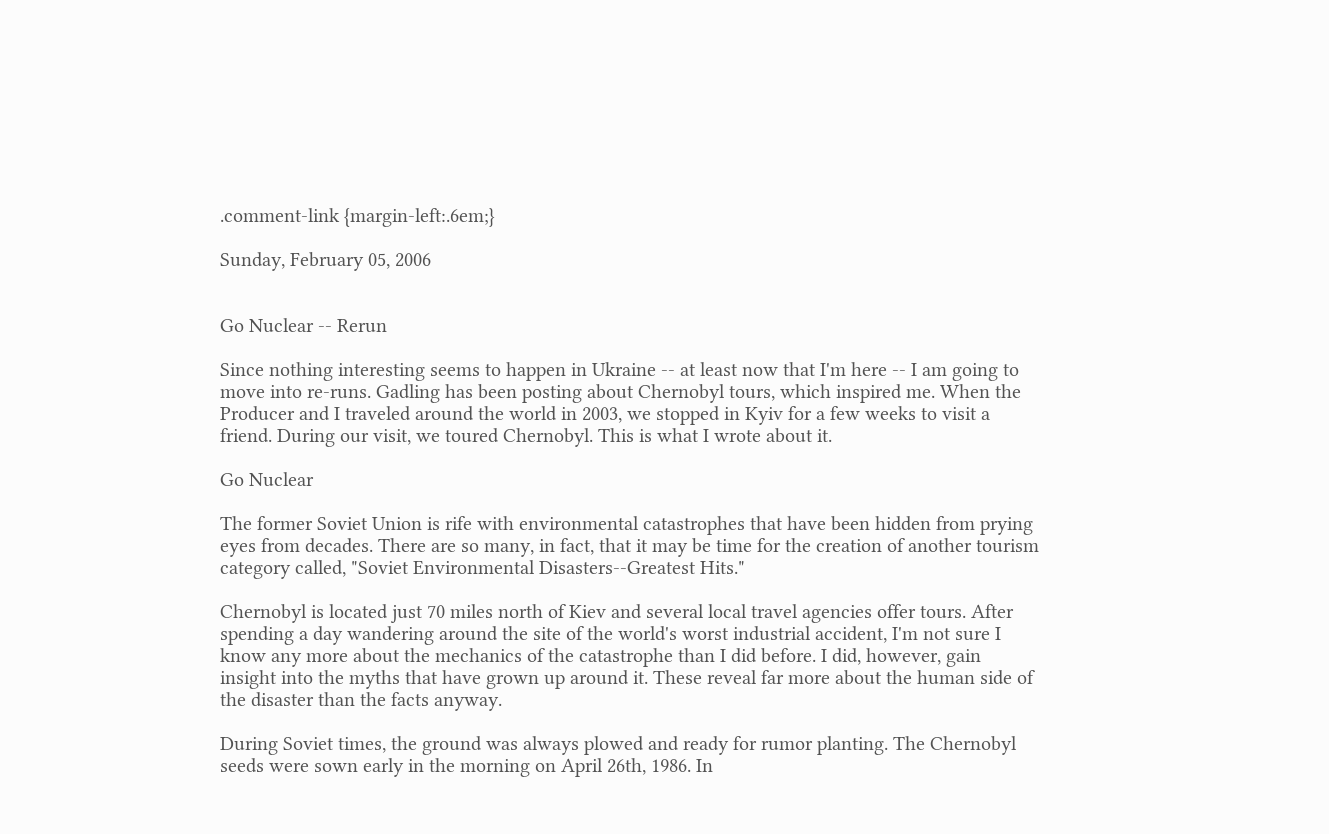.comment-link {margin-left:.6em;}

Sunday, February 05, 2006


Go Nuclear -- Rerun

Since nothing interesting seems to happen in Ukraine -- at least now that I'm here -- I am going to move into re-runs. Gadling has been posting about Chernobyl tours, which inspired me. When the Producer and I traveled around the world in 2003, we stopped in Kyiv for a few weeks to visit a friend. During our visit, we toured Chernobyl. This is what I wrote about it.

Go Nuclear

The former Soviet Union is rife with environmental catastrophes that have been hidden from prying eyes from decades. There are so many, in fact, that it may be time for the creation of another tourism category called, "Soviet Environmental Disasters--Greatest Hits."

Chernobyl is located just 70 miles north of Kiev and several local travel agencies offer tours. After spending a day wandering around the site of the world's worst industrial accident, I'm not sure I know any more about the mechanics of the catastrophe than I did before. I did, however, gain insight into the myths that have grown up around it. These reveal far more about the human side of the disaster than the facts anyway.

During Soviet times, the ground was always plowed and ready for rumor planting. The Chernobyl seeds were sown early in the morning on April 26th, 1986. In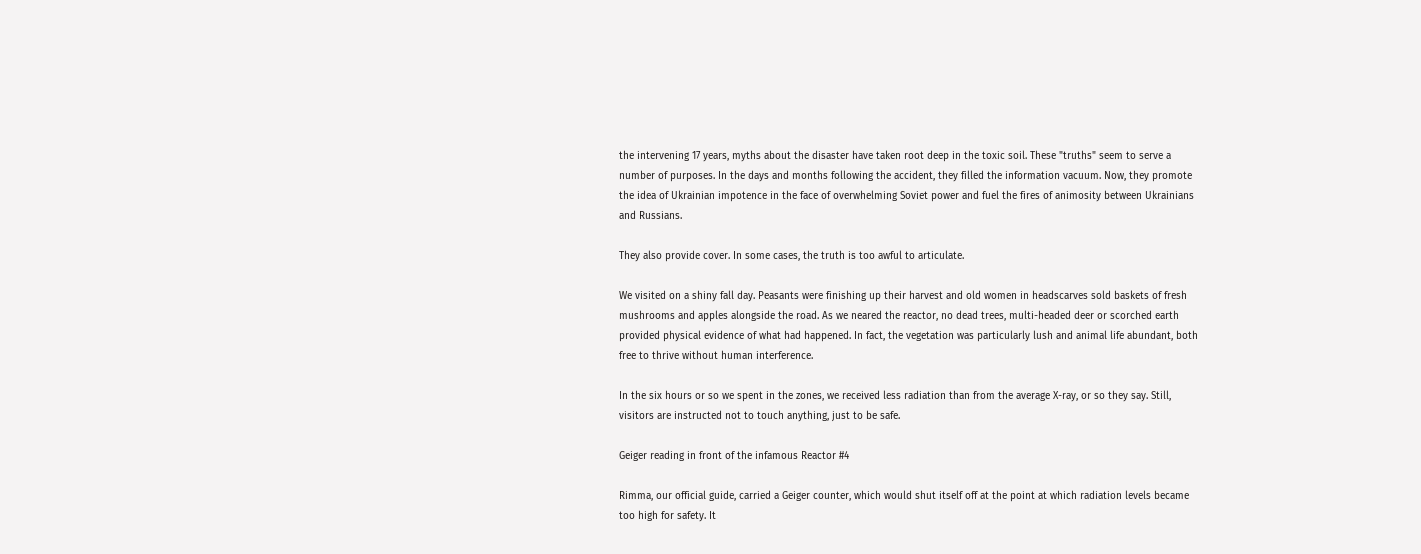the intervening 17 years, myths about the disaster have taken root deep in the toxic soil. These "truths" seem to serve a number of purposes. In the days and months following the accident, they filled the information vacuum. Now, they promote the idea of Ukrainian impotence in the face of overwhelming Soviet power and fuel the fires of animosity between Ukrainians and Russians.

They also provide cover. In some cases, the truth is too awful to articulate.

We visited on a shiny fall day. Peasants were finishing up their harvest and old women in headscarves sold baskets of fresh mushrooms and apples alongside the road. As we neared the reactor, no dead trees, multi-headed deer or scorched earth provided physical evidence of what had happened. In fact, the vegetation was particularly lush and animal life abundant, both free to thrive without human interference.

In the six hours or so we spent in the zones, we received less radiation than from the average X-ray, or so they say. Still, visitors are instructed not to touch anything, just to be safe.

Geiger reading in front of the infamous Reactor #4

Rimma, our official guide, carried a Geiger counter, which would shut itself off at the point at which radiation levels became too high for safety. It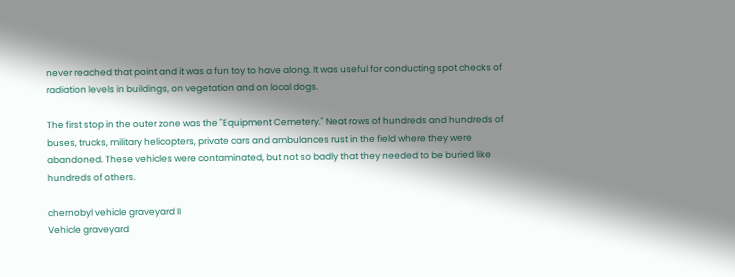never reached that point and it was a fun toy to have along. It was useful for conducting spot checks of radiation levels in buildings, on vegetation and on local dogs.

The first stop in the outer zone was the "Equipment Cemetery." Neat rows of hundreds and hundreds of buses, trucks, military helicopters, private cars and ambulances rust in the field where they were abandoned. These vehicles were contaminated, but not so badly that they needed to be buried like hundreds of others.

chernobyl vehicle graveyard II
Vehicle graveyard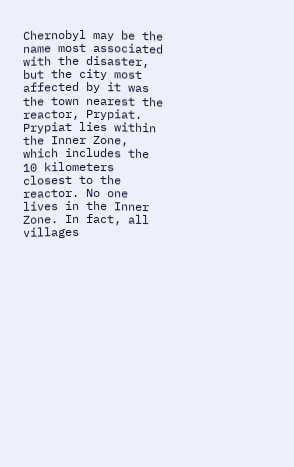Chernobyl may be the name most associated with the disaster, but the city most affected by it was the town nearest the reactor, Prypiat. Prypiat lies within the Inner Zone, which includes the 10 kilometers closest to the reactor. No one lives in the Inner Zone. In fact, all villages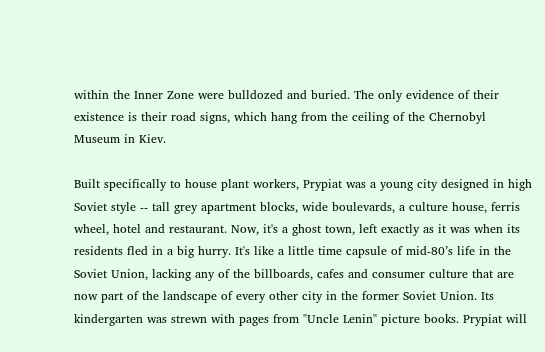within the Inner Zone were bulldozed and buried. The only evidence of their existence is their road signs, which hang from the ceiling of the Chernobyl Museum in Kiev.

Built specifically to house plant workers, Prypiat was a young city designed in high Soviet style -- tall grey apartment blocks, wide boulevards, a culture house, ferris wheel, hotel and restaurant. Now, it's a ghost town, left exactly as it was when its residents fled in a big hurry. It's like a little time capsule of mid-80’s life in the Soviet Union, lacking any of the billboards, cafes and consumer culture that are now part of the landscape of every other city in the former Soviet Union. Its kindergarten was strewn with pages from "Uncle Lenin" picture books. Prypiat will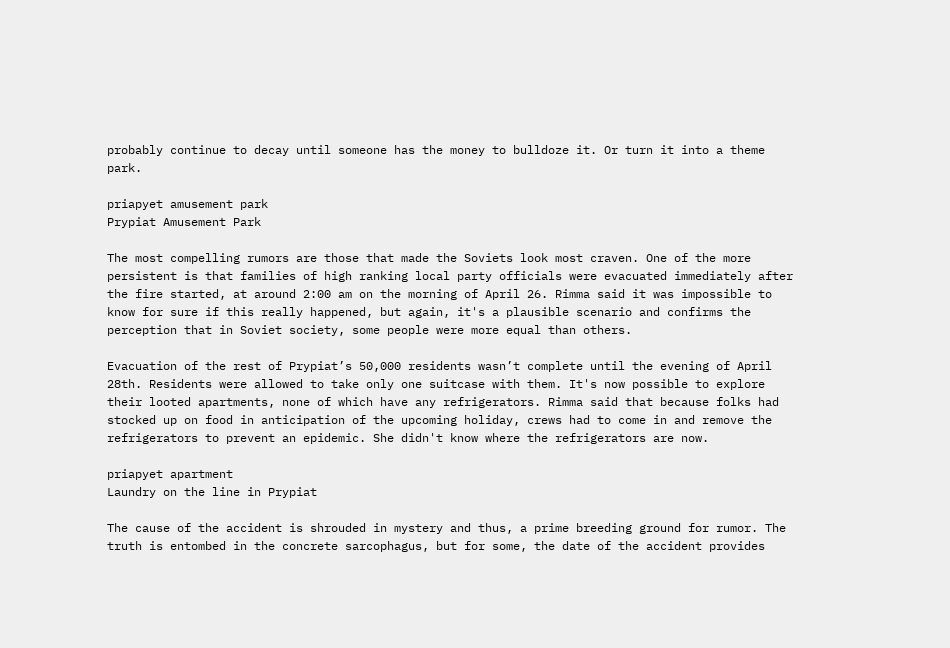probably continue to decay until someone has the money to bulldoze it. Or turn it into a theme park.

priapyet amusement park
Prypiat Amusement Park

The most compelling rumors are those that made the Soviets look most craven. One of the more persistent is that families of high ranking local party officials were evacuated immediately after the fire started, at around 2:00 am on the morning of April 26. Rimma said it was impossible to know for sure if this really happened, but again, it's a plausible scenario and confirms the perception that in Soviet society, some people were more equal than others.

Evacuation of the rest of Prypiat’s 50,000 residents wasn’t complete until the evening of April 28th. Residents were allowed to take only one suitcase with them. It's now possible to explore their looted apartments, none of which have any refrigerators. Rimma said that because folks had stocked up on food in anticipation of the upcoming holiday, crews had to come in and remove the refrigerators to prevent an epidemic. She didn't know where the refrigerators are now.

priapyet apartment
Laundry on the line in Prypiat

The cause of the accident is shrouded in mystery and thus, a prime breeding ground for rumor. The truth is entombed in the concrete sarcophagus, but for some, the date of the accident provides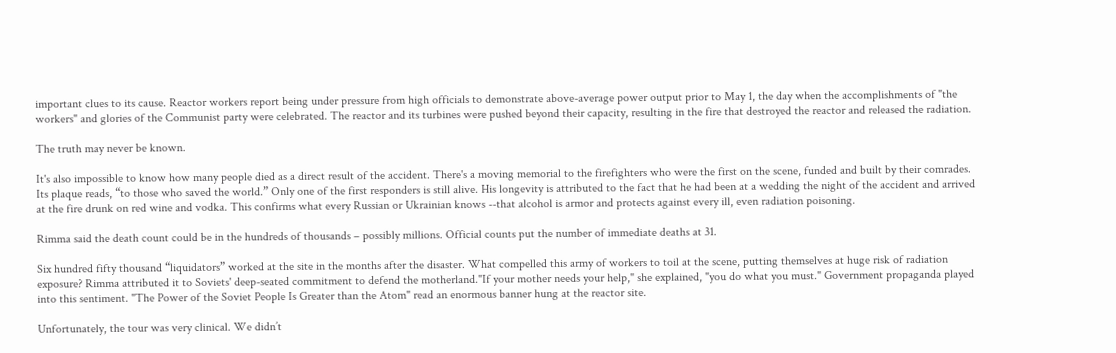important clues to its cause. Reactor workers report being under pressure from high officials to demonstrate above-average power output prior to May 1, the day when the accomplishments of "the workers" and glories of the Communist party were celebrated. The reactor and its turbines were pushed beyond their capacity, resulting in the fire that destroyed the reactor and released the radiation.

The truth may never be known.

It's also impossible to know how many people died as a direct result of the accident. There's a moving memorial to the firefighters who were the first on the scene, funded and built by their comrades. Its plaque reads, “to those who saved the world.” Only one of the first responders is still alive. His longevity is attributed to the fact that he had been at a wedding the night of the accident and arrived at the fire drunk on red wine and vodka. This confirms what every Russian or Ukrainian knows --that alcohol is armor and protects against every ill, even radiation poisoning.

Rimma said the death count could be in the hundreds of thousands – possibly millions. Official counts put the number of immediate deaths at 31.

Six hundred fifty thousand “liquidators” worked at the site in the months after the disaster. What compelled this army of workers to toil at the scene, putting themselves at huge risk of radiation exposure? Rimma attributed it to Soviets' deep-seated commitment to defend the motherland."If your mother needs your help," she explained, "you do what you must." Government propaganda played into this sentiment. "The Power of the Soviet People Is Greater than the Atom" read an enormous banner hung at the reactor site.

Unfortunately, the tour was very clinical. We didn’t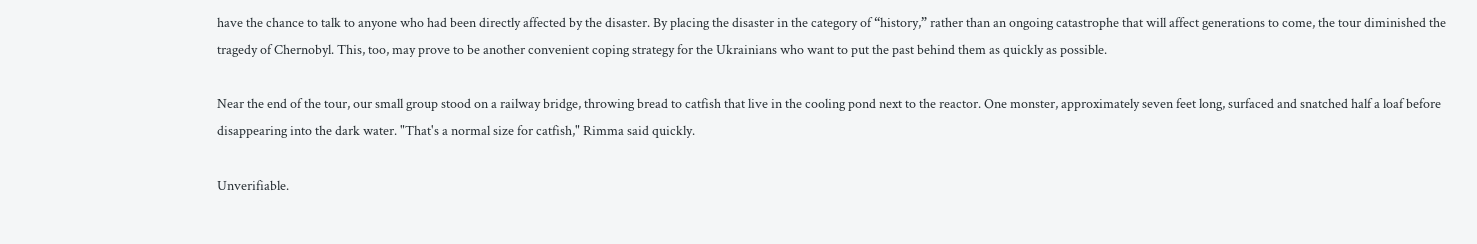have the chance to talk to anyone who had been directly affected by the disaster. By placing the disaster in the category of “history,” rather than an ongoing catastrophe that will affect generations to come, the tour diminished the tragedy of Chernobyl. This, too, may prove to be another convenient coping strategy for the Ukrainians who want to put the past behind them as quickly as possible.

Near the end of the tour, our small group stood on a railway bridge, throwing bread to catfish that live in the cooling pond next to the reactor. One monster, approximately seven feet long, surfaced and snatched half a loaf before disappearing into the dark water. "That's a normal size for catfish," Rimma said quickly.

Unverifiable.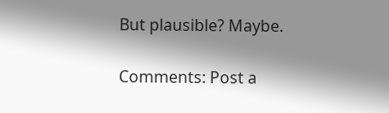But plausible? Maybe.

Comments: Post a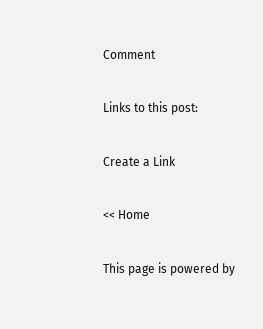Comment

Links to this post:

Create a Link

<< Home

This page is powered by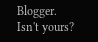Blogger. Isn't yours?